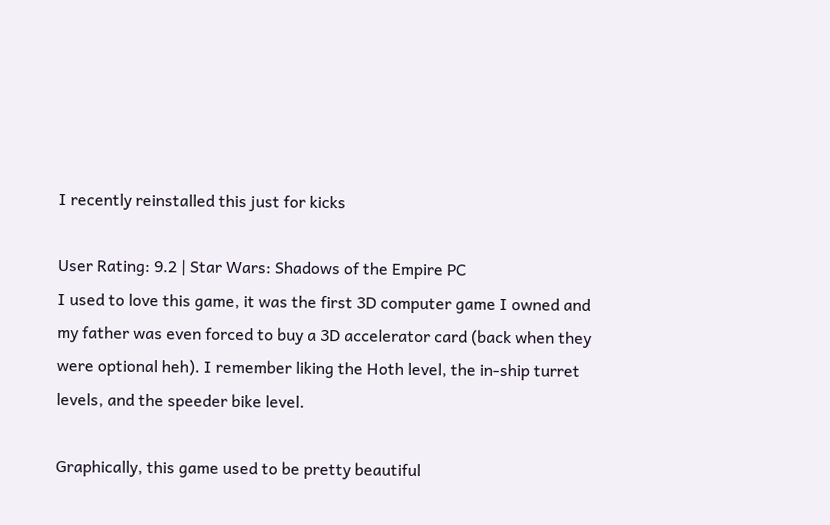I recently reinstalled this just for kicks

User Rating: 9.2 | Star Wars: Shadows of the Empire PC
I used to love this game, it was the first 3D computer game I owned and my father was even forced to buy a 3D accelerator card (back when they were optional heh). I remember liking the Hoth level, the in-ship turret levels, and the speeder bike level.

Graphically, this game used to be pretty beautiful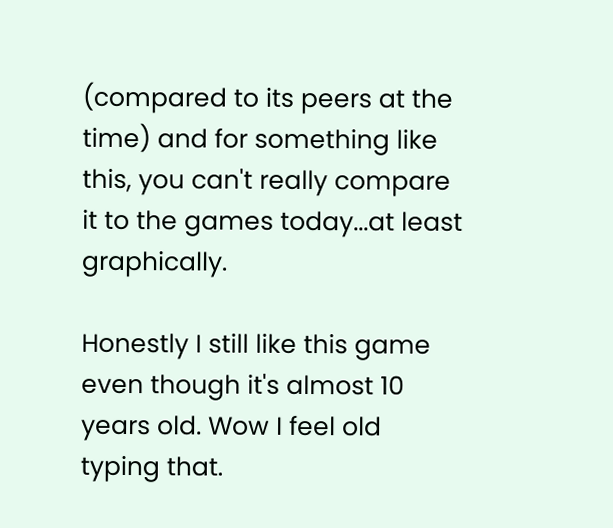(compared to its peers at the time) and for something like this, you can't really compare it to the games today...at least graphically.

Honestly I still like this game even though it's almost 10 years old. Wow I feel old typing that.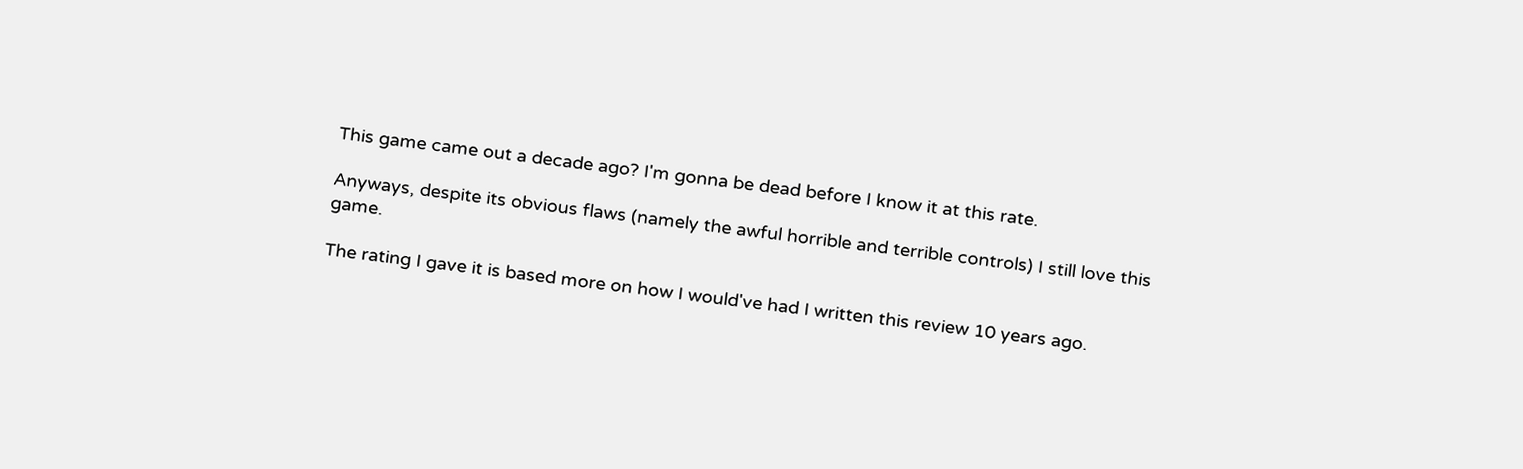This game came out a decade ago? I'm gonna be dead before I know it at this rate.

Anyways, despite its obvious flaws (namely the awful horrible and terrible controls) I still love this game.

The rating I gave it is based more on how I would've had I written this review 10 years ago.